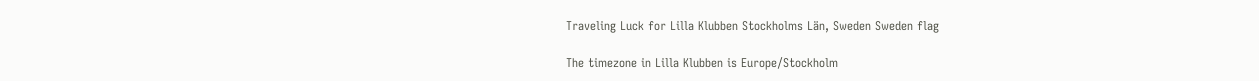Traveling Luck for Lilla Klubben Stockholms Län, Sweden Sweden flag

The timezone in Lilla Klubben is Europe/Stockholm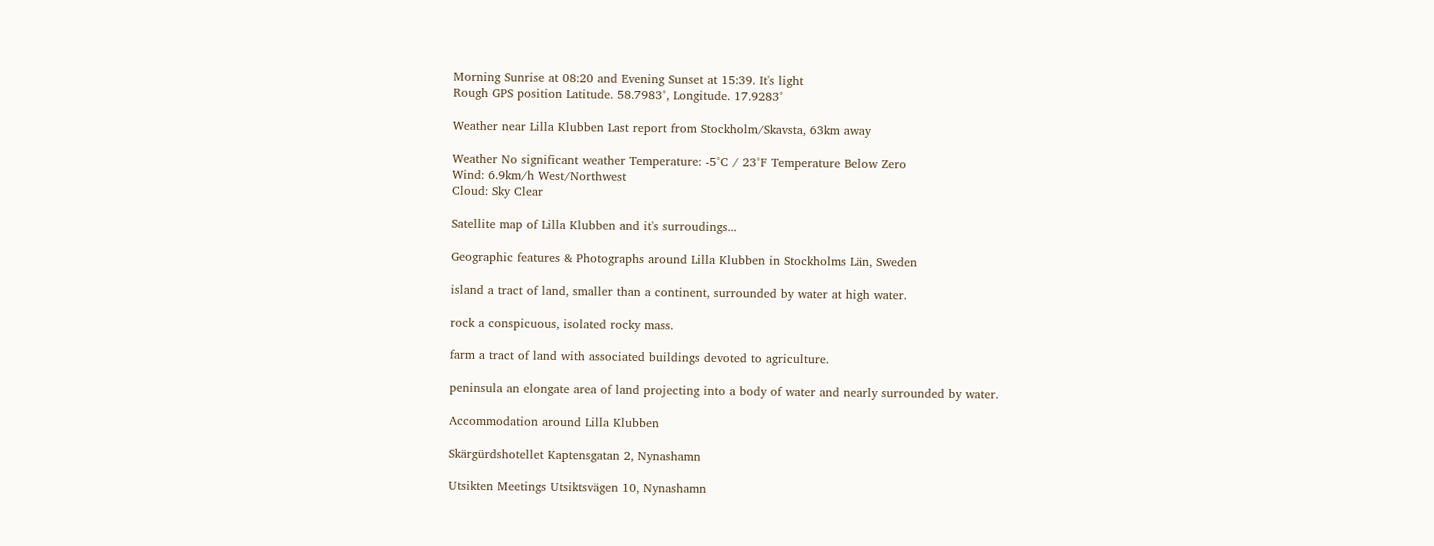Morning Sunrise at 08:20 and Evening Sunset at 15:39. It's light
Rough GPS position Latitude. 58.7983°, Longitude. 17.9283°

Weather near Lilla Klubben Last report from Stockholm/Skavsta, 63km away

Weather No significant weather Temperature: -5°C / 23°F Temperature Below Zero
Wind: 6.9km/h West/Northwest
Cloud: Sky Clear

Satellite map of Lilla Klubben and it's surroudings...

Geographic features & Photographs around Lilla Klubben in Stockholms Län, Sweden

island a tract of land, smaller than a continent, surrounded by water at high water.

rock a conspicuous, isolated rocky mass.

farm a tract of land with associated buildings devoted to agriculture.

peninsula an elongate area of land projecting into a body of water and nearly surrounded by water.

Accommodation around Lilla Klubben

Skärgürdshotellet Kaptensgatan 2, Nynashamn

Utsikten Meetings Utsiktsvägen 10, Nynashamn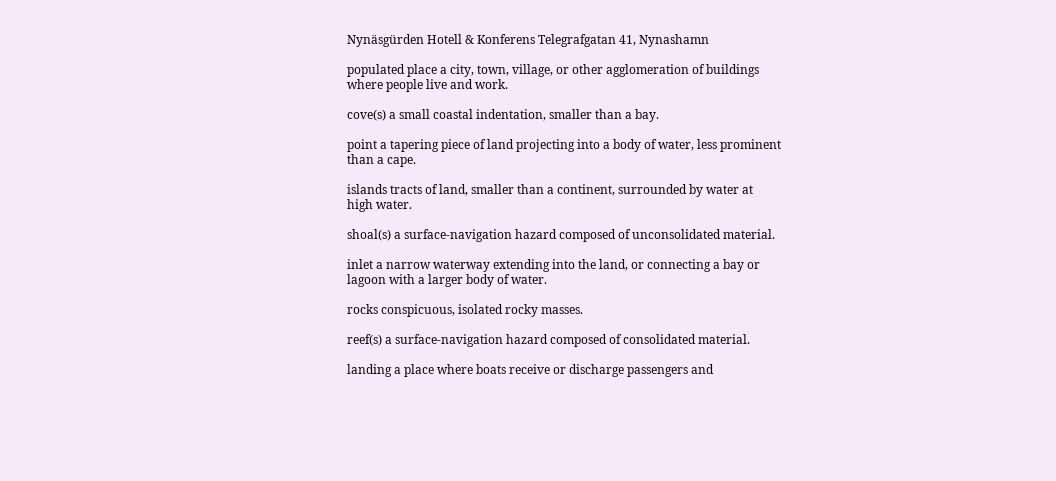Nynäsgürden Hotell & Konferens Telegrafgatan 41, Nynashamn

populated place a city, town, village, or other agglomeration of buildings where people live and work.

cove(s) a small coastal indentation, smaller than a bay.

point a tapering piece of land projecting into a body of water, less prominent than a cape.

islands tracts of land, smaller than a continent, surrounded by water at high water.

shoal(s) a surface-navigation hazard composed of unconsolidated material.

inlet a narrow waterway extending into the land, or connecting a bay or lagoon with a larger body of water.

rocks conspicuous, isolated rocky masses.

reef(s) a surface-navigation hazard composed of consolidated material.

landing a place where boats receive or discharge passengers and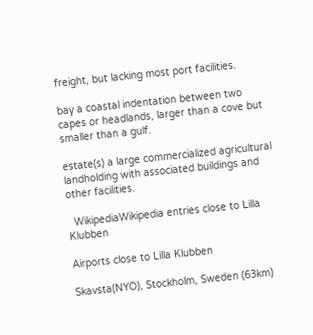freight, but lacking most port facilities.

bay a coastal indentation between two capes or headlands, larger than a cove but smaller than a gulf.

estate(s) a large commercialized agricultural landholding with associated buildings and other facilities.

  WikipediaWikipedia entries close to Lilla Klubben

Airports close to Lilla Klubben

Skavsta(NYO), Stockholm, Sweden (63km)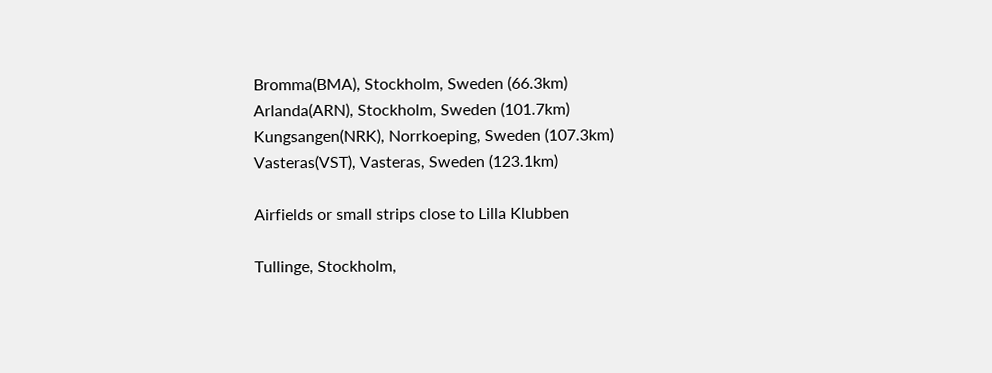Bromma(BMA), Stockholm, Sweden (66.3km)
Arlanda(ARN), Stockholm, Sweden (101.7km)
Kungsangen(NRK), Norrkoeping, Sweden (107.3km)
Vasteras(VST), Vasteras, Sweden (123.1km)

Airfields or small strips close to Lilla Klubben

Tullinge, Stockholm,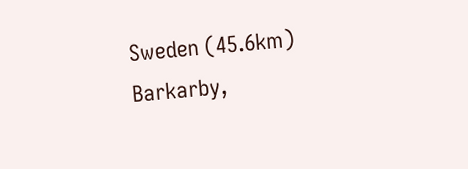Sweden (45.6km)
Barkarby,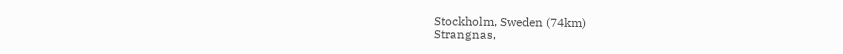Stockholm, Sweden (74km)
Strangnas,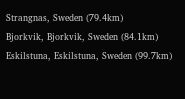Strangnas, Sweden (79.4km)
Bjorkvik, Bjorkvik, Sweden (84.1km)
Eskilstuna, Eskilstuna, Sweden (99.7km)